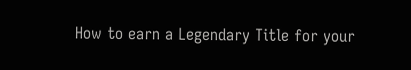How to earn a Legendary Title for your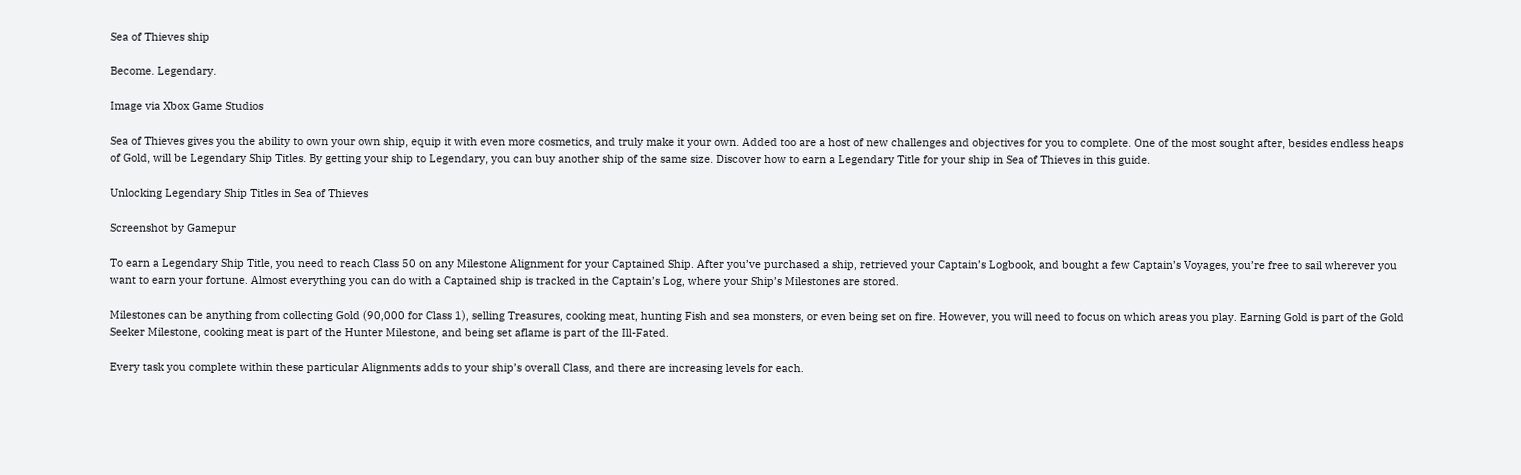Sea of Thieves ship

Become. Legendary.

Image via Xbox Game Studios

Sea of Thieves gives you the ability to own your own ship, equip it with even more cosmetics, and truly make it your own. Added too are a host of new challenges and objectives for you to complete. One of the most sought after, besides endless heaps of Gold, will be Legendary Ship Titles. By getting your ship to Legendary, you can buy another ship of the same size. Discover how to earn a Legendary Title for your ship in Sea of Thieves in this guide.

Unlocking Legendary Ship Titles in Sea of Thieves

Screenshot by Gamepur

To earn a Legendary Ship Title, you need to reach Class 50 on any Milestone Alignment for your Captained Ship. After you’ve purchased a ship, retrieved your Captain’s Logbook, and bought a few Captain’s Voyages, you’re free to sail wherever you want to earn your fortune. Almost everything you can do with a Captained ship is tracked in the Captain’s Log, where your Ship’s Milestones are stored.

Milestones can be anything from collecting Gold (90,000 for Class 1), selling Treasures, cooking meat, hunting Fish and sea monsters, or even being set on fire. However, you will need to focus on which areas you play. Earning Gold is part of the Gold Seeker Milestone, cooking meat is part of the Hunter Milestone, and being set aflame is part of the Ill-Fated.

Every task you complete within these particular Alignments adds to your ship’s overall Class, and there are increasing levels for each.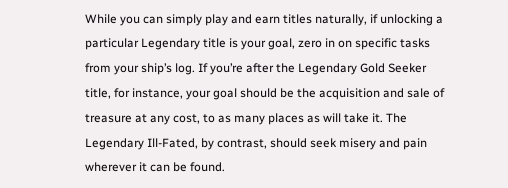While you can simply play and earn titles naturally, if unlocking a particular Legendary title is your goal, zero in on specific tasks from your ship’s log. If you’re after the Legendary Gold Seeker title, for instance, your goal should be the acquisition and sale of treasure at any cost, to as many places as will take it. The Legendary Ill-Fated, by contrast, should seek misery and pain wherever it can be found.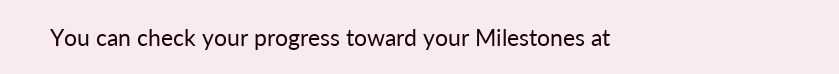You can check your progress toward your Milestones at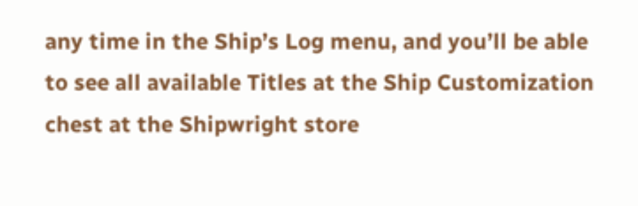any time in the Ship’s Log menu, and you’ll be able to see all available Titles at the Ship Customization chest at the Shipwright store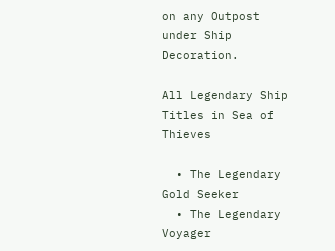on any Outpost under Ship Decoration.

All Legendary Ship Titles in Sea of Thieves

  • The Legendary Gold Seeker
  • The Legendary Voyager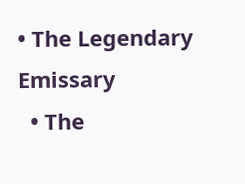• The Legendary Emissary
  • The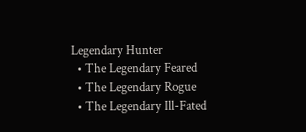Legendary Hunter
  • The Legendary Feared
  • The Legendary Rogue
  • The Legendary Ill-Fated